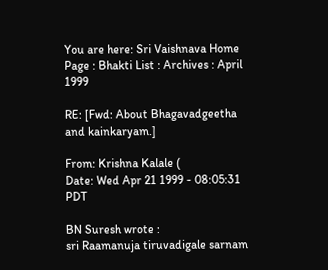You are here: Sri Vaishnava Home Page : Bhakti List : Archives : April 1999

RE: [Fwd: About Bhagavadgeetha and kainkaryam.]

From: Krishna Kalale (
Date: Wed Apr 21 1999 - 08:05:31 PDT

BN Suresh wrote :
sri Raamanuja tiruvadigale sarnam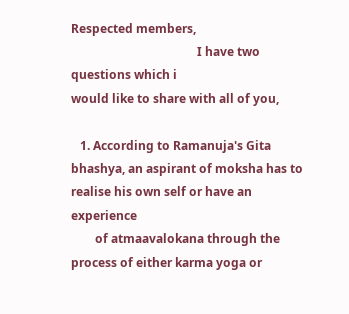Respected members,
                                          I have two questions which i
would like to share with all of you,

   1. According to Ramanuja's Gita bhashya, an aspirant of moksha has to
realise his own self or have an experience
        of atmaavalokana through the process of either karma yoga or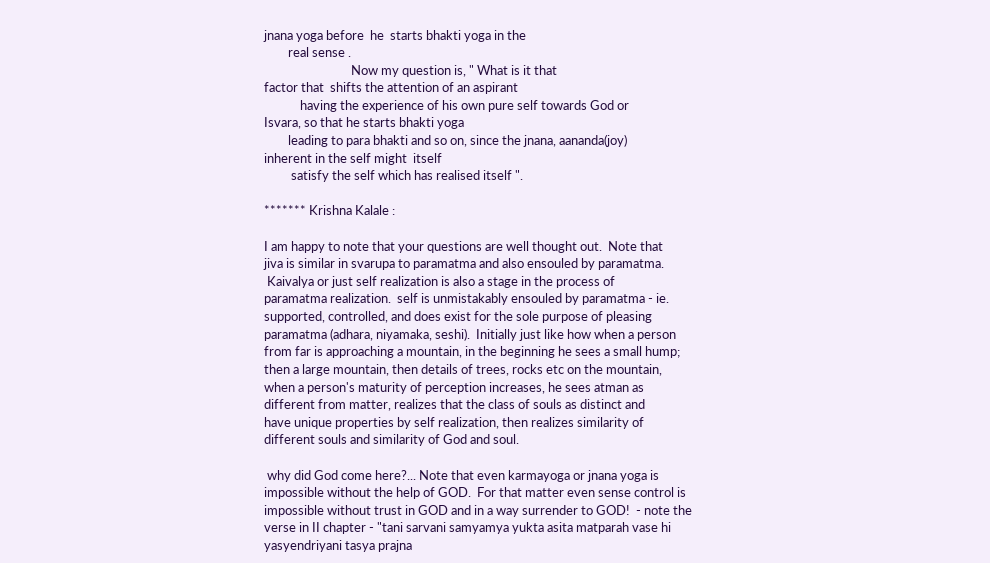jnana yoga before  he  starts bhakti yoga in the
        real sense .
                             Now my question is, " What is it that
factor that  shifts the attention of an aspirant
            having the experience of his own pure self towards God or
Isvara, so that he starts bhakti yoga
        leading to para bhakti and so on, since the jnana, aananda(joy)
inherent in the self might  itself
         satisfy the self which has realised itself ".

******* Krishna Kalale :

I am happy to note that your questions are well thought out.  Note that
jiva is similar in svarupa to paramatma and also ensouled by paramatma.
 Kaivalya or just self realization is also a stage in the process of
paramatma realization.  self is unmistakably ensouled by paramatma - ie.
supported, controlled, and does exist for the sole purpose of pleasing
paramatma (adhara, niyamaka, seshi).  Initially just like how when a person
from far is approaching a mountain, in the beginning he sees a small hump;
then a large mountain, then details of trees, rocks etc on the mountain,
when a person's maturity of perception increases, he sees atman as
different from matter, realizes that the class of souls as distinct and
have unique properties by self realization, then realizes similarity of
different souls and similarity of God and soul.

 why did God come here?... Note that even karmayoga or jnana yoga is
impossible without the help of GOD.  For that matter even sense control is
impossible without trust in GOD and in a way surrender to GOD!  - note the
verse in II chapter - "tani sarvani samyamya yukta asita matparah vase hi
yasyendriyani tasya prajna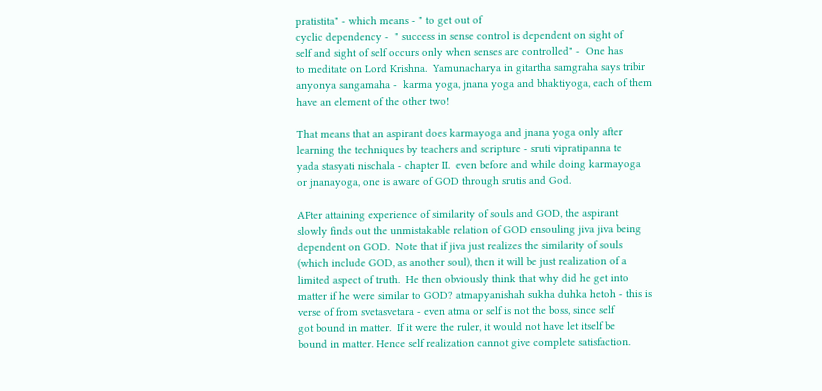pratistita" - which means - " to get out of
cyclic dependency -  " success in sense control is dependent on sight of
self and sight of self occurs only when senses are controlled" -  One has
to meditate on Lord Krishna.  Yamunacharya in gitartha samgraha says tribir
anyonya sangamaha -  karma yoga, jnana yoga and bhaktiyoga, each of them
have an element of the other two!

That means that an aspirant does karmayoga and jnana yoga only after
learning the techniques by teachers and scripture - sruti vipratipanna te
yada stasyati nischala - chapter II.  even before and while doing karmayoga
or jnanayoga, one is aware of GOD through srutis and God.

AFter attaining experience of similarity of souls and GOD, the aspirant
slowly finds out the unmistakable relation of GOD ensouling jiva jiva being
dependent on GOD.  Note that if jiva just realizes the similarity of souls
(which include GOD, as another soul), then it will be just realization of a
limited aspect of truth.  He then obviously think that why did he get into
matter if he were similar to GOD? atmapyanishah sukha duhka hetoh - this is
verse of from svetasvetara - even atma or self is not the boss, since self
got bound in matter.  If it were the ruler, it would not have let itself be
bound in matter. Hence self realization cannot give complete satisfaction.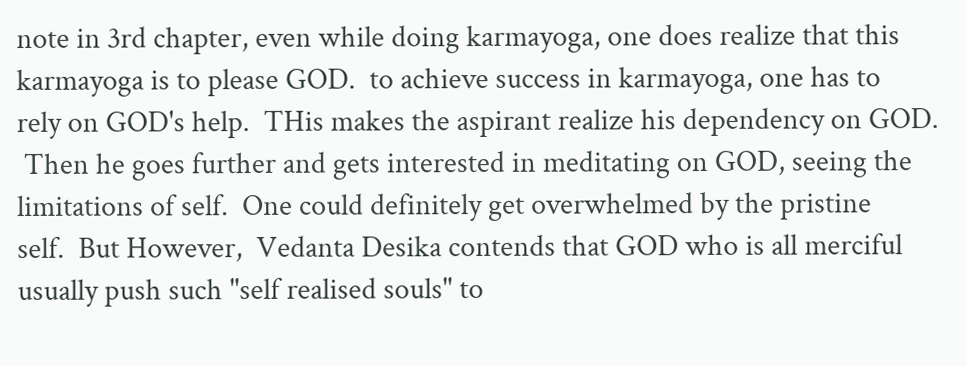note in 3rd chapter, even while doing karmayoga, one does realize that this
karmayoga is to please GOD.  to achieve success in karmayoga, one has to
rely on GOD's help.  THis makes the aspirant realize his dependency on GOD.
 Then he goes further and gets interested in meditating on GOD, seeing the
limitations of self.  One could definitely get overwhelmed by the pristine
self.  But However,  Vedanta Desika contends that GOD who is all merciful
usually push such "self realised souls" to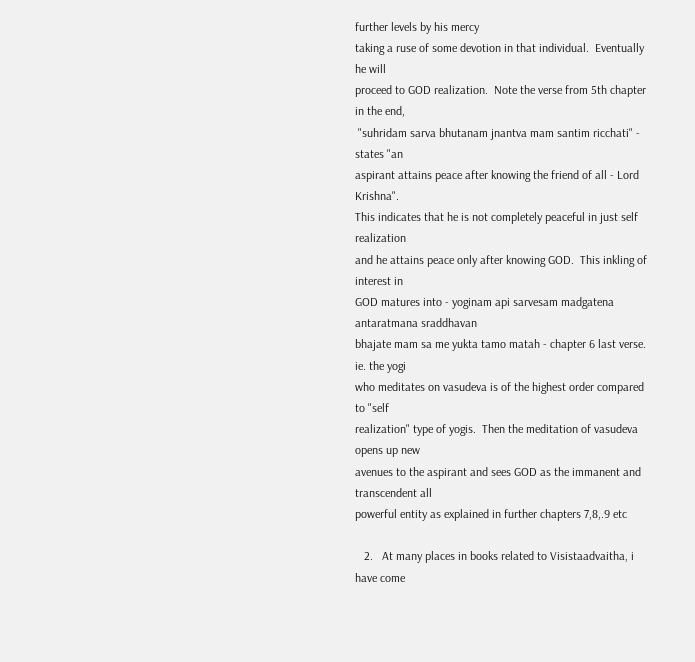further levels by his mercy
taking a ruse of some devotion in that individual.  Eventually he will
proceed to GOD realization.  Note the verse from 5th chapter in the end,
 "suhridam sarva bhutanam jnantva mam santim ricchati" - states "an
aspirant attains peace after knowing the friend of all - Lord Krishna".
This indicates that he is not completely peaceful in just self realization
and he attains peace only after knowing GOD.  This inkling of interest in
GOD matures into - yoginam api sarvesam madgatena antaratmana sraddhavan
bhajate mam sa me yukta tamo matah - chapter 6 last verse.  ie. the yogi
who meditates on vasudeva is of the highest order compared to "self
realization" type of yogis.  Then the meditation of vasudeva opens up new
avenues to the aspirant and sees GOD as the immanent and transcendent all
powerful entity as explained in further chapters 7,8,.9 etc

   2.   At many places in books related to Visistaadvaitha, i have come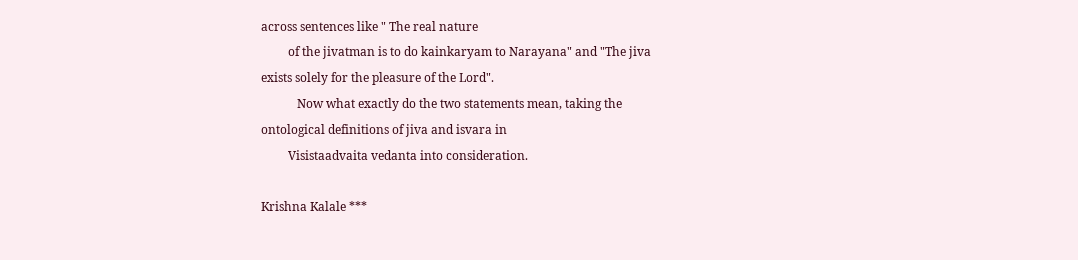across sentences like " The real nature
         of the jivatman is to do kainkaryam to Narayana" and "The jiva
exists solely for the pleasure of the Lord".
            Now what exactly do the two statements mean, taking the
ontological definitions of jiva and isvara in
         Visistaadvaita vedanta into consideration.

Krishna Kalale ***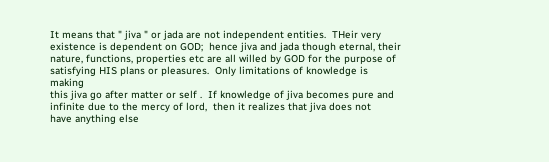It means that " jiva " or jada are not independent entities.  THeir very
existence is dependent on GOD;  hence jiva and jada though eternal, their
nature, functions, properties etc are all willed by GOD for the purpose of
satisfying HIS plans or pleasures.  Only limitations of knowledge is making
this jiva go after matter or self .  If knowledge of jiva becomes pure and
infinite due to the mercy of lord,  then it realizes that jiva does not
have anything else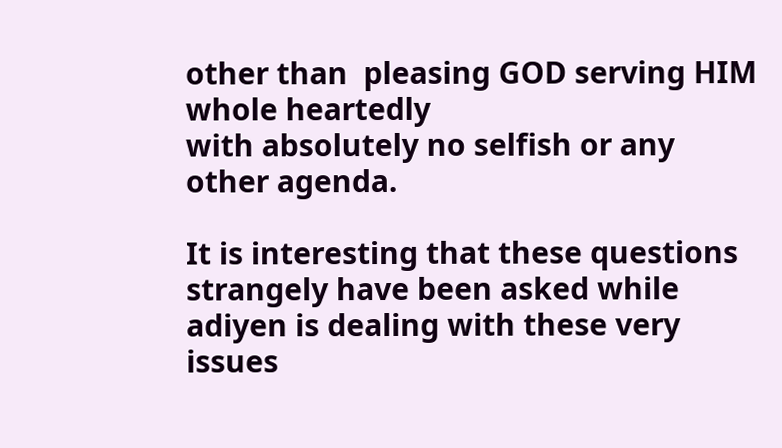other than  pleasing GOD serving HIM whole heartedly
with absolutely no selfish or any other agenda.

It is interesting that these questions strangely have been asked while
adiyen is dealing with these very issues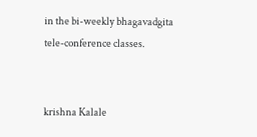in the bi-weekly bhagavadgita
tele-conference classes.


krishna Kalale